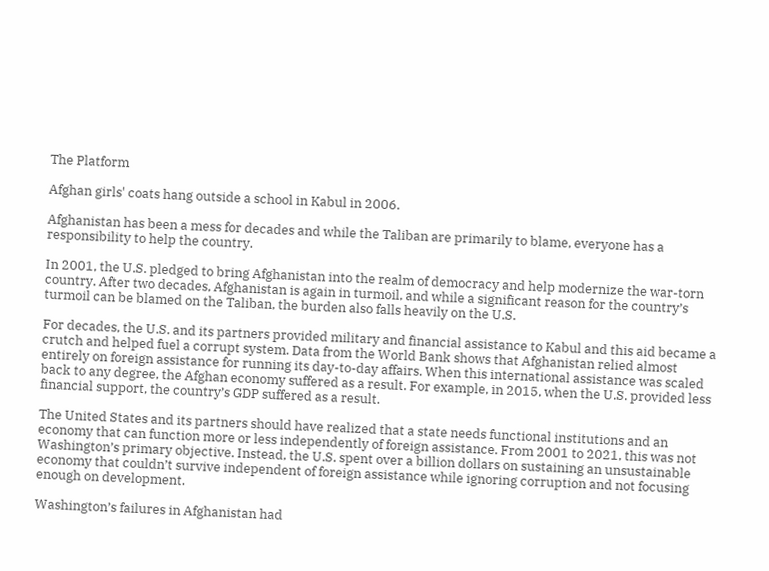The Platform

Afghan girls' coats hang outside a school in Kabul in 2006.

Afghanistan has been a mess for decades and while the Taliban are primarily to blame, everyone has a responsibility to help the country.

In 2001, the U.S. pledged to bring Afghanistan into the realm of democracy and help modernize the war-torn country. After two decades, Afghanistan is again in turmoil, and while a significant reason for the country’s turmoil can be blamed on the Taliban, the burden also falls heavily on the U.S.

For decades, the U.S. and its partners provided military and financial assistance to Kabul and this aid became a crutch and helped fuel a corrupt system. Data from the World Bank shows that Afghanistan relied almost entirely on foreign assistance for running its day-to-day affairs. When this international assistance was scaled back to any degree, the Afghan economy suffered as a result. For example, in 2015, when the U.S. provided less financial support, the country’s GDP suffered as a result.

The United States and its partners should have realized that a state needs functional institutions and an economy that can function more or less independently of foreign assistance. From 2001 to 2021, this was not Washington’s primary objective. Instead, the U.S. spent over a billion dollars on sustaining an unsustainable economy that couldn’t survive independent of foreign assistance while ignoring corruption and not focusing enough on development.

Washington’s failures in Afghanistan had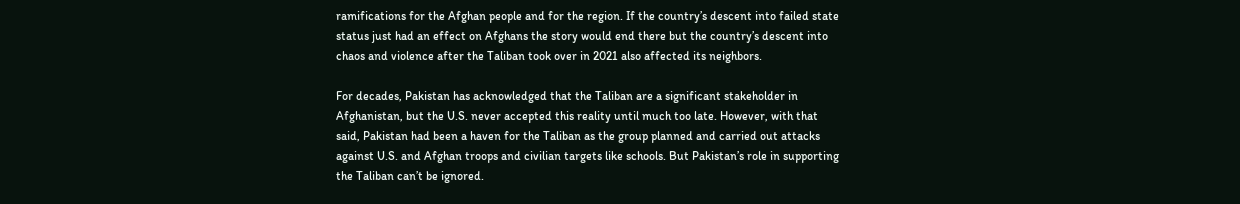ramifications for the Afghan people and for the region. If the country’s descent into failed state status just had an effect on Afghans the story would end there but the country’s descent into chaos and violence after the Taliban took over in 2021 also affected its neighbors.

For decades, Pakistan has acknowledged that the Taliban are a significant stakeholder in Afghanistan, but the U.S. never accepted this reality until much too late. However, with that said, Pakistan had been a haven for the Taliban as the group planned and carried out attacks against U.S. and Afghan troops and civilian targets like schools. But Pakistan’s role in supporting the Taliban can’t be ignored.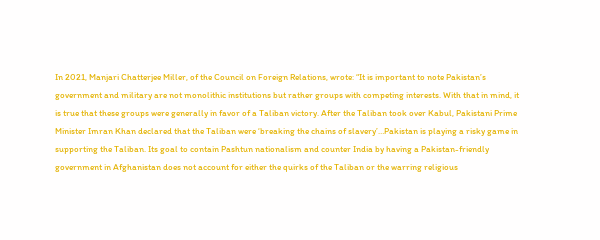In 2021, Manjari Chatterjee Miller, of the Council on Foreign Relations, wrote: “It is important to note Pakistan’s government and military are not monolithic institutions but rather groups with competing interests. With that in mind, it is true that these groups were generally in favor of a Taliban victory. After the Taliban took over Kabul, Pakistani Prime Minister Imran Khan declared that the Taliban were ‘breaking the chains of slavery’…Pakistan is playing a risky game in supporting the Taliban. Its goal to contain Pashtun nationalism and counter India by having a Pakistan-friendly government in Afghanistan does not account for either the quirks of the Taliban or the warring religious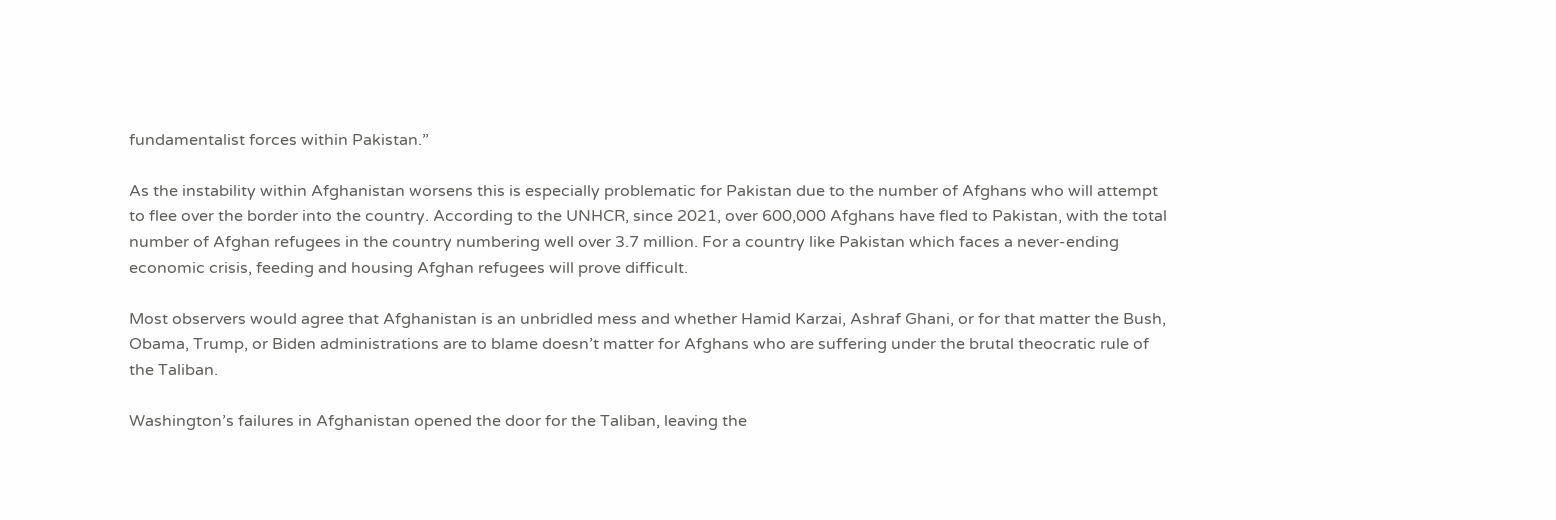fundamentalist forces within Pakistan.”

As the instability within Afghanistan worsens this is especially problematic for Pakistan due to the number of Afghans who will attempt to flee over the border into the country. According to the UNHCR, since 2021, over 600,000 Afghans have fled to Pakistan, with the total number of Afghan refugees in the country numbering well over 3.7 million. For a country like Pakistan which faces a never-ending economic crisis, feeding and housing Afghan refugees will prove difficult.

Most observers would agree that Afghanistan is an unbridled mess and whether Hamid Karzai, Ashraf Ghani, or for that matter the Bush, Obama, Trump, or Biden administrations are to blame doesn’t matter for Afghans who are suffering under the brutal theocratic rule of the Taliban.

Washington’s failures in Afghanistan opened the door for the Taliban, leaving the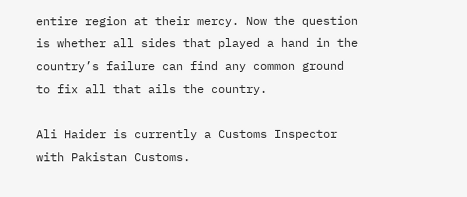entire region at their mercy. Now the question is whether all sides that played a hand in the country’s failure can find any common ground to fix all that ails the country.

Ali Haider is currently a Customs Inspector with Pakistan Customs.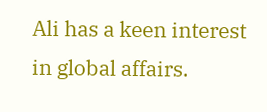Ali has a keen interest in global affairs.